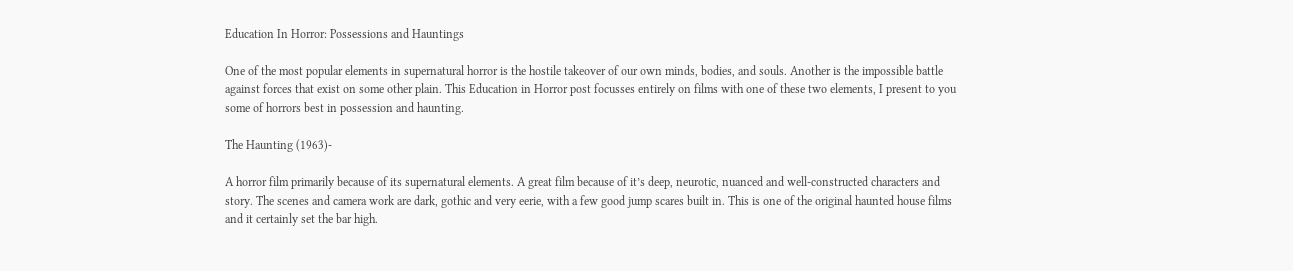Education In Horror: Possessions and Hauntings

One of the most popular elements in supernatural horror is the hostile takeover of our own minds, bodies, and souls. Another is the impossible battle against forces that exist on some other plain. This Education in Horror post focusses entirely on films with one of these two elements, I present to you some of horrors best in possession and haunting.

The Haunting (1963)-

A horror film primarily because of its supernatural elements. A great film because of it’s deep, neurotic, nuanced and well-constructed characters and story. The scenes and camera work are dark, gothic and very eerie, with a few good jump scares built in. This is one of the original haunted house films and it certainly set the bar high.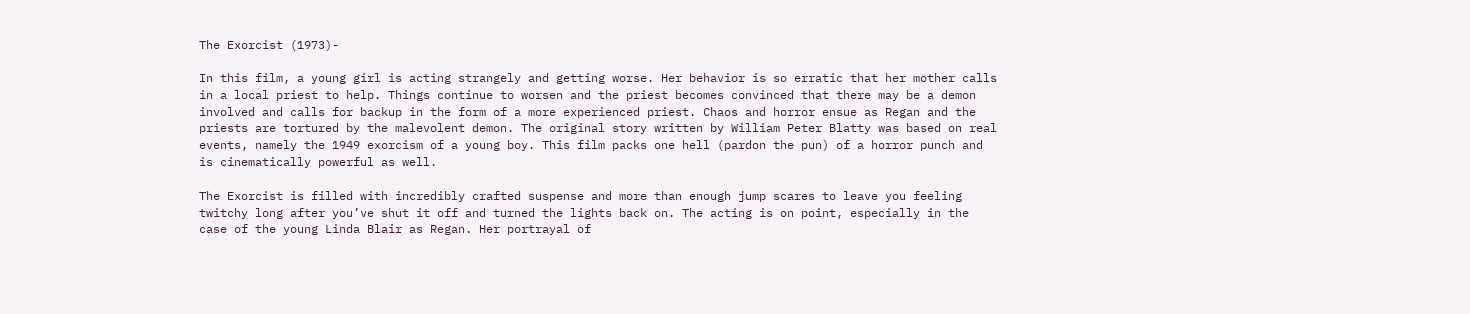The Exorcist (1973)-

In this film, a young girl is acting strangely and getting worse. Her behavior is so erratic that her mother calls in a local priest to help. Things continue to worsen and the priest becomes convinced that there may be a demon involved and calls for backup in the form of a more experienced priest. Chaos and horror ensue as Regan and the priests are tortured by the malevolent demon. The original story written by William Peter Blatty was based on real events, namely the 1949 exorcism of a young boy. This film packs one hell (pardon the pun) of a horror punch and is cinematically powerful as well.

The Exorcist is filled with incredibly crafted suspense and more than enough jump scares to leave you feeling twitchy long after you’ve shut it off and turned the lights back on. The acting is on point, especially in the case of the young Linda Blair as Regan. Her portrayal of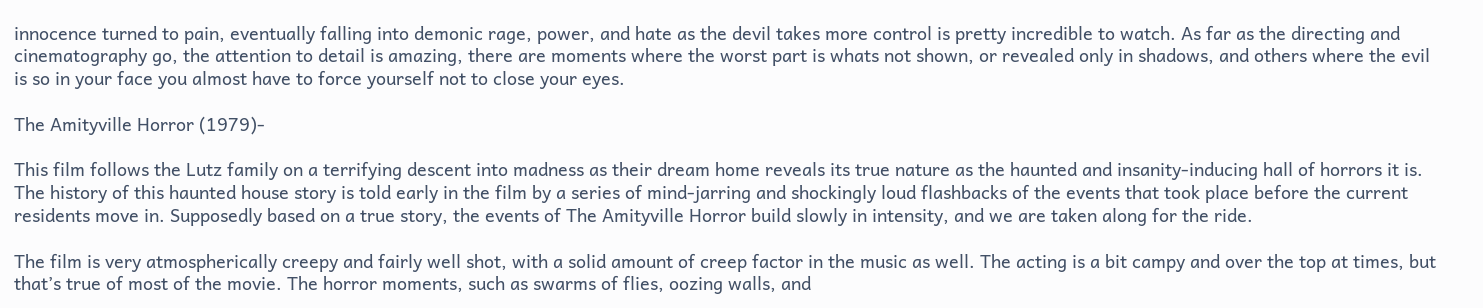innocence turned to pain, eventually falling into demonic rage, power, and hate as the devil takes more control is pretty incredible to watch. As far as the directing and cinematography go, the attention to detail is amazing, there are moments where the worst part is whats not shown, or revealed only in shadows, and others where the evil is so in your face you almost have to force yourself not to close your eyes.

The Amityville Horror (1979)-

This film follows the Lutz family on a terrifying descent into madness as their dream home reveals its true nature as the haunted and insanity-inducing hall of horrors it is. The history of this haunted house story is told early in the film by a series of mind-jarring and shockingly loud flashbacks of the events that took place before the current residents move in. Supposedly based on a true story, the events of The Amityville Horror build slowly in intensity, and we are taken along for the ride.

The film is very atmospherically creepy and fairly well shot, with a solid amount of creep factor in the music as well. The acting is a bit campy and over the top at times, but that’s true of most of the movie. The horror moments, such as swarms of flies, oozing walls, and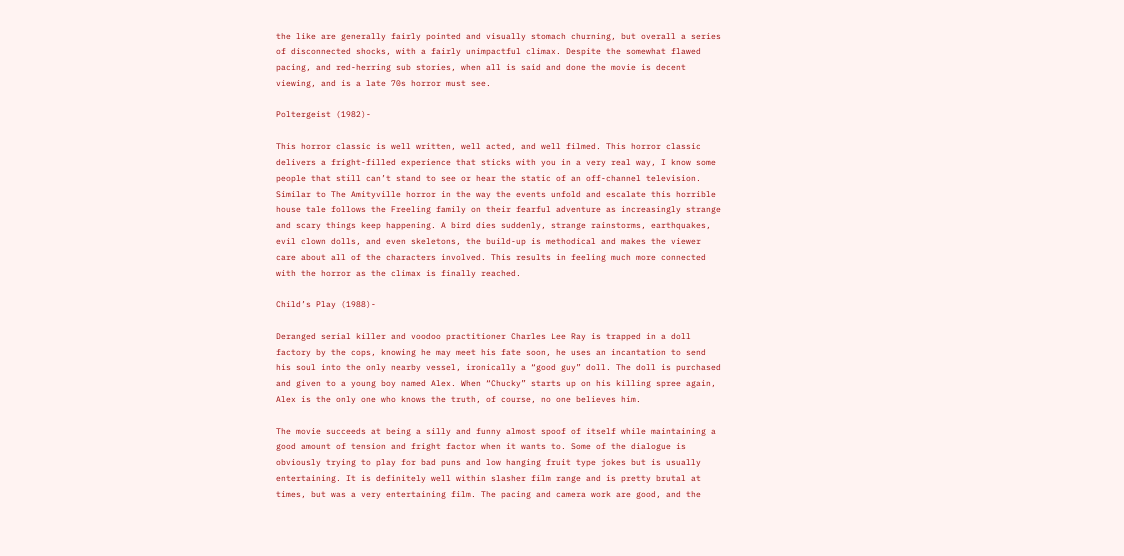the like are generally fairly pointed and visually stomach churning, but overall a series of disconnected shocks, with a fairly unimpactful climax. Despite the somewhat flawed pacing, and red-herring sub stories, when all is said and done the movie is decent viewing, and is a late 70s horror must see.

Poltergeist (1982)-

This horror classic is well written, well acted, and well filmed. This horror classic delivers a fright-filled experience that sticks with you in a very real way, I know some people that still can’t stand to see or hear the static of an off-channel television. Similar to The Amityville horror in the way the events unfold and escalate this horrible house tale follows the Freeling family on their fearful adventure as increasingly strange and scary things keep happening. A bird dies suddenly, strange rainstorms, earthquakes, evil clown dolls, and even skeletons, the build-up is methodical and makes the viewer care about all of the characters involved. This results in feeling much more connected with the horror as the climax is finally reached.

Child’s Play (1988)-

Deranged serial killer and voodoo practitioner Charles Lee Ray is trapped in a doll factory by the cops, knowing he may meet his fate soon, he uses an incantation to send his soul into the only nearby vessel, ironically a “good guy” doll. The doll is purchased and given to a young boy named Alex. When “Chucky” starts up on his killing spree again, Alex is the only one who knows the truth, of course, no one believes him.

The movie succeeds at being a silly and funny almost spoof of itself while maintaining a good amount of tension and fright factor when it wants to. Some of the dialogue is obviously trying to play for bad puns and low hanging fruit type jokes but is usually entertaining. It is definitely well within slasher film range and is pretty brutal at times, but was a very entertaining film. The pacing and camera work are good, and the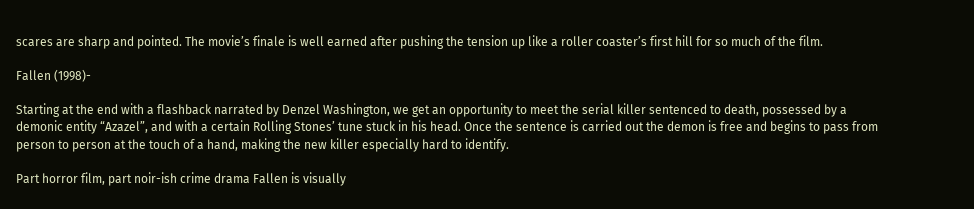scares are sharp and pointed. The movie’s finale is well earned after pushing the tension up like a roller coaster’s first hill for so much of the film.

Fallen (1998)-

Starting at the end with a flashback narrated by Denzel Washington, we get an opportunity to meet the serial killer sentenced to death, possessed by a demonic entity “Azazel”, and with a certain Rolling Stones’ tune stuck in his head. Once the sentence is carried out the demon is free and begins to pass from person to person at the touch of a hand, making the new killer especially hard to identify.

Part horror film, part noir-ish crime drama Fallen is visually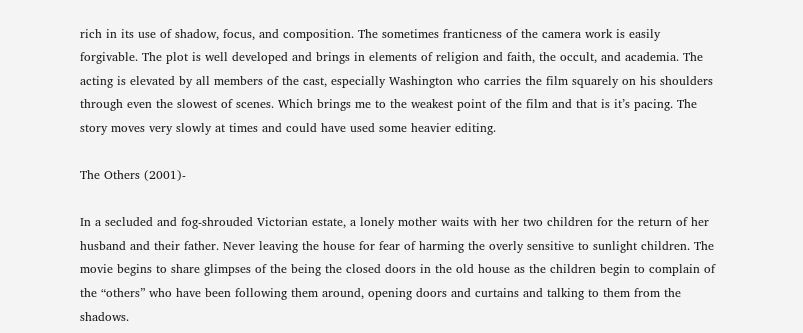rich in its use of shadow, focus, and composition. The sometimes franticness of the camera work is easily forgivable. The plot is well developed and brings in elements of religion and faith, the occult, and academia. The acting is elevated by all members of the cast, especially Washington who carries the film squarely on his shoulders through even the slowest of scenes. Which brings me to the weakest point of the film and that is it’s pacing. The story moves very slowly at times and could have used some heavier editing.

The Others (2001)-

In a secluded and fog-shrouded Victorian estate, a lonely mother waits with her two children for the return of her husband and their father. Never leaving the house for fear of harming the overly sensitive to sunlight children. The movie begins to share glimpses of the being the closed doors in the old house as the children begin to complain of the “others” who have been following them around, opening doors and curtains and talking to them from the shadows.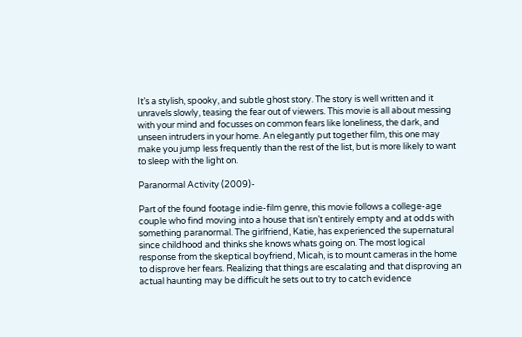It’s a stylish, spooky, and subtle ghost story. The story is well written and it unravels slowly, teasing the fear out of viewers. This movie is all about messing with your mind and focusses on common fears like loneliness, the dark, and unseen intruders in your home. An elegantly put together film, this one may make you jump less frequently than the rest of the list, but is more likely to want to sleep with the light on.

Paranormal Activity (2009)-

Part of the found footage indie-film genre, this movie follows a college-age couple who find moving into a house that isn’t entirely empty and at odds with something paranormal. The girlfriend, Katie, has experienced the supernatural since childhood and thinks she knows whats going on. The most logical response from the skeptical boyfriend, Micah, is to mount cameras in the home to disprove her fears. Realizing that things are escalating and that disproving an actual haunting may be difficult he sets out to try to catch evidence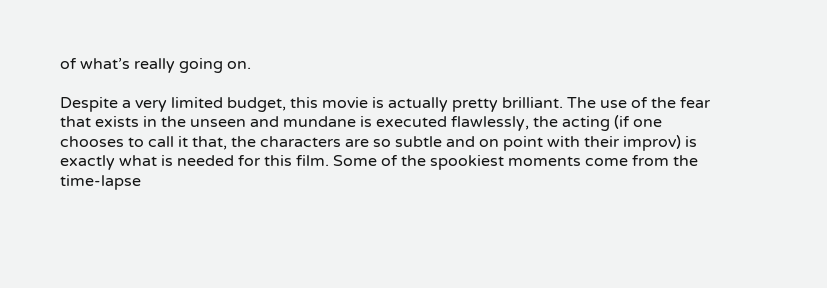of what’s really going on.

Despite a very limited budget, this movie is actually pretty brilliant. The use of the fear that exists in the unseen and mundane is executed flawlessly, the acting (if one chooses to call it that, the characters are so subtle and on point with their improv) is exactly what is needed for this film. Some of the spookiest moments come from the time-lapse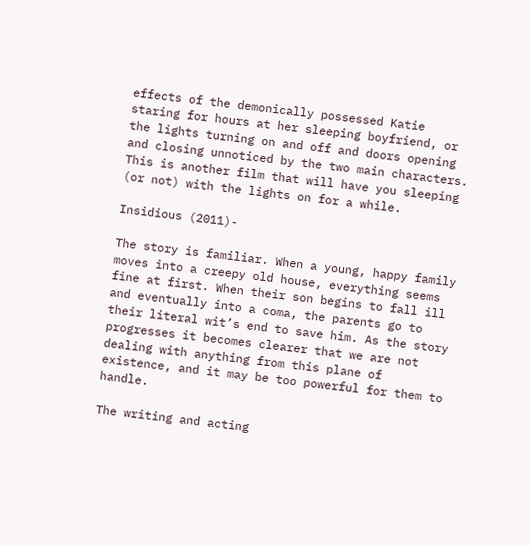effects of the demonically possessed Katie staring for hours at her sleeping boyfriend, or the lights turning on and off and doors opening and closing unnoticed by the two main characters. This is another film that will have you sleeping (or not) with the lights on for a while.

Insidious (2011)-

The story is familiar. When a young, happy family moves into a creepy old house, everything seems fine at first. When their son begins to fall ill and eventually into a coma, the parents go to their literal wit’s end to save him. As the story progresses it becomes clearer that we are not dealing with anything from this plane of existence, and it may be too powerful for them to handle.

The writing and acting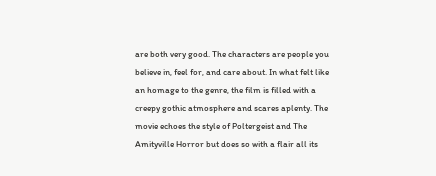are both very good. The characters are people you believe in, feel for, and care about. In what felt like an homage to the genre, the film is filled with a creepy gothic atmosphere and scares aplenty. The movie echoes the style of Poltergeist and The Amityville Horror but does so with a flair all its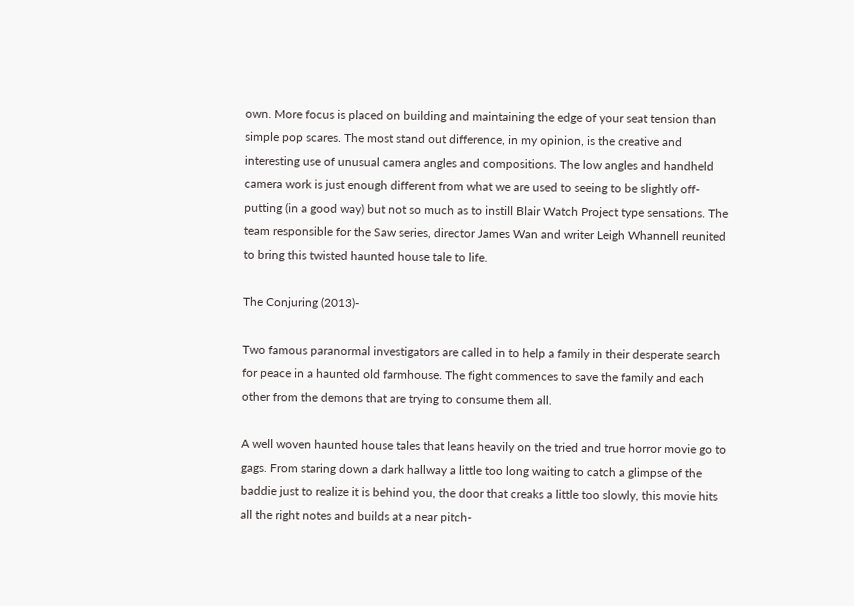own. More focus is placed on building and maintaining the edge of your seat tension than simple pop scares. The most stand out difference, in my opinion, is the creative and interesting use of unusual camera angles and compositions. The low angles and handheld camera work is just enough different from what we are used to seeing to be slightly off-putting (in a good way) but not so much as to instill Blair Watch Project type sensations. The team responsible for the Saw series, director James Wan and writer Leigh Whannell reunited to bring this twisted haunted house tale to life.

The Conjuring (2013)-

Two famous paranormal investigators are called in to help a family in their desperate search for peace in a haunted old farmhouse. The fight commences to save the family and each other from the demons that are trying to consume them all.

A well woven haunted house tales that leans heavily on the tried and true horror movie go to gags. From staring down a dark hallway a little too long waiting to catch a glimpse of the baddie just to realize it is behind you, the door that creaks a little too slowly, this movie hits all the right notes and builds at a near pitch-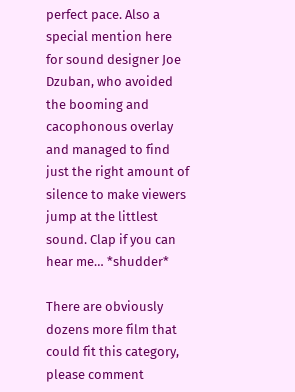perfect pace. Also a special mention here for sound designer Joe Dzuban, who avoided the booming and cacophonous overlay and managed to find just the right amount of silence to make viewers jump at the littlest sound. Clap if you can hear me… *shudder*

There are obviously dozens more film that could fit this category, please comment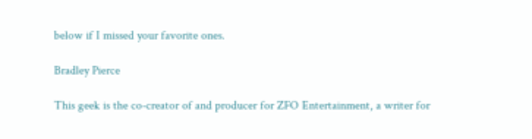below if I missed your favorite ones.

Bradley Pierce

This geek is the co-creator of and producer for ZFO Entertainment, a writer for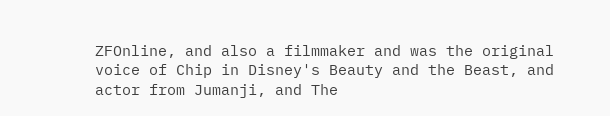ZFOnline, and also a filmmaker and was the original voice of Chip in Disney's Beauty and the Beast, and actor from Jumanji, and The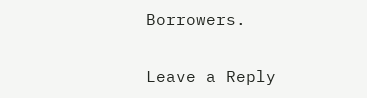Borrowers.

Leave a Reply